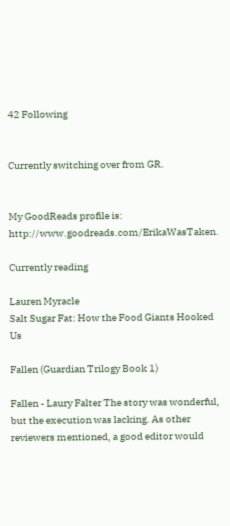42 Following


Currently switching over from GR.


My GoodReads profile is:  http://www.goodreads.com/ErikaWasTaken.

Currently reading

Lauren Myracle
Salt Sugar Fat: How the Food Giants Hooked Us

Fallen (Guardian Trilogy Book 1)

Fallen - Laury Falter The story was wonderful, but the execution was lacking. As other reviewers mentioned, a good editor would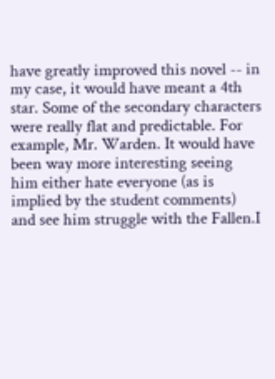have greatly improved this novel -- in my case, it would have meant a 4th star. Some of the secondary characters were really flat and predictable. For example, Mr. Warden. It would have been way more interesting seeing him either hate everyone (as is implied by the student comments) and see him struggle with the Fallen.I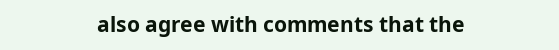also agree with comments that the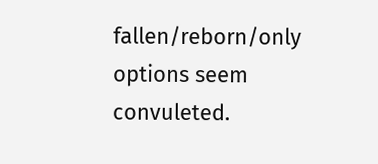fallen/reborn/only options seem convuleted.